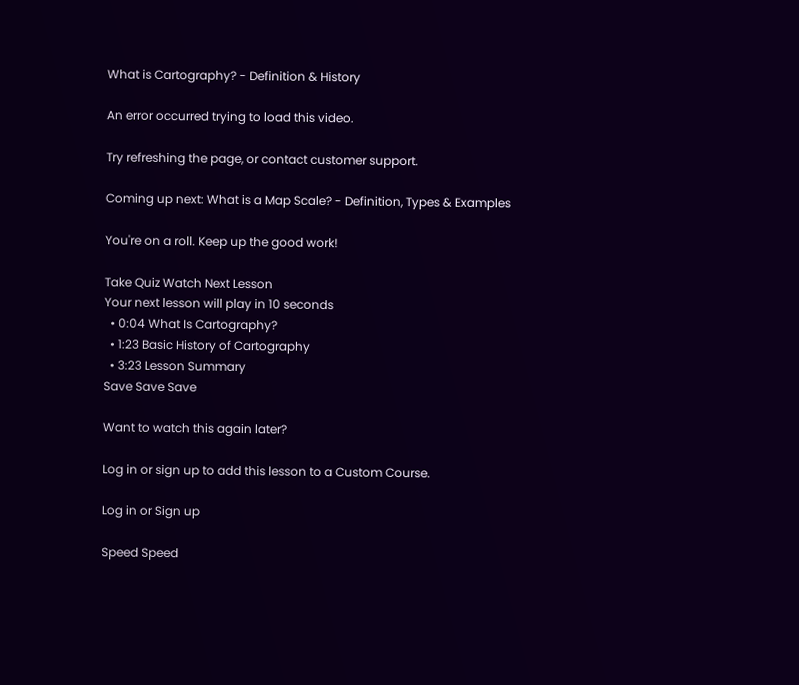What is Cartography? - Definition & History

An error occurred trying to load this video.

Try refreshing the page, or contact customer support.

Coming up next: What is a Map Scale? - Definition, Types & Examples

You're on a roll. Keep up the good work!

Take Quiz Watch Next Lesson
Your next lesson will play in 10 seconds
  • 0:04 What Is Cartography?
  • 1:23 Basic History of Cartography
  • 3:23 Lesson Summary
Save Save Save

Want to watch this again later?

Log in or sign up to add this lesson to a Custom Course.

Log in or Sign up

Speed Speed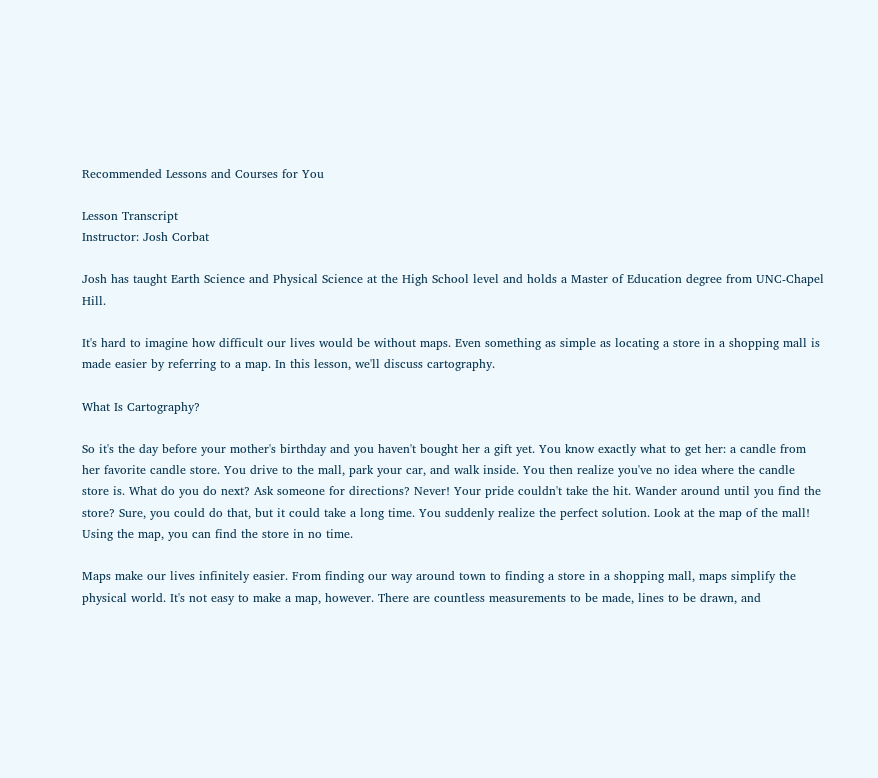Recommended Lessons and Courses for You

Lesson Transcript
Instructor: Josh Corbat

Josh has taught Earth Science and Physical Science at the High School level and holds a Master of Education degree from UNC-Chapel Hill.

It's hard to imagine how difficult our lives would be without maps. Even something as simple as locating a store in a shopping mall is made easier by referring to a map. In this lesson, we'll discuss cartography.

What Is Cartography?

So it's the day before your mother's birthday and you haven't bought her a gift yet. You know exactly what to get her: a candle from her favorite candle store. You drive to the mall, park your car, and walk inside. You then realize you've no idea where the candle store is. What do you do next? Ask someone for directions? Never! Your pride couldn't take the hit. Wander around until you find the store? Sure, you could do that, but it could take a long time. You suddenly realize the perfect solution. Look at the map of the mall! Using the map, you can find the store in no time.

Maps make our lives infinitely easier. From finding our way around town to finding a store in a shopping mall, maps simplify the physical world. It's not easy to make a map, however. There are countless measurements to be made, lines to be drawn, and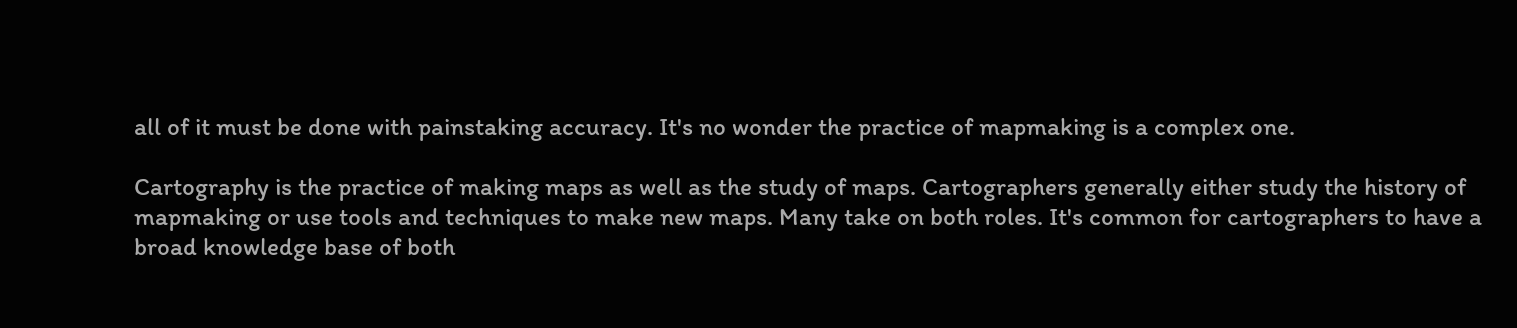all of it must be done with painstaking accuracy. It's no wonder the practice of mapmaking is a complex one.

Cartography is the practice of making maps as well as the study of maps. Cartographers generally either study the history of mapmaking or use tools and techniques to make new maps. Many take on both roles. It's common for cartographers to have a broad knowledge base of both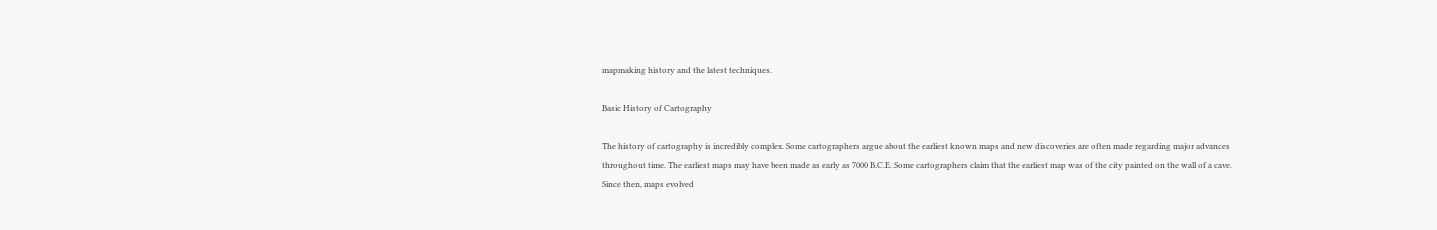mapmaking history and the latest techniques.

Basic History of Cartography

The history of cartography is incredibly complex. Some cartographers argue about the earliest known maps and new discoveries are often made regarding major advances throughout time. The earliest maps may have been made as early as 7000 B.C.E. Some cartographers claim that the earliest map was of the city painted on the wall of a cave. Since then, maps evolved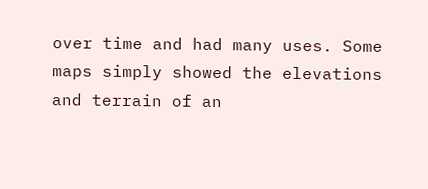over time and had many uses. Some maps simply showed the elevations and terrain of an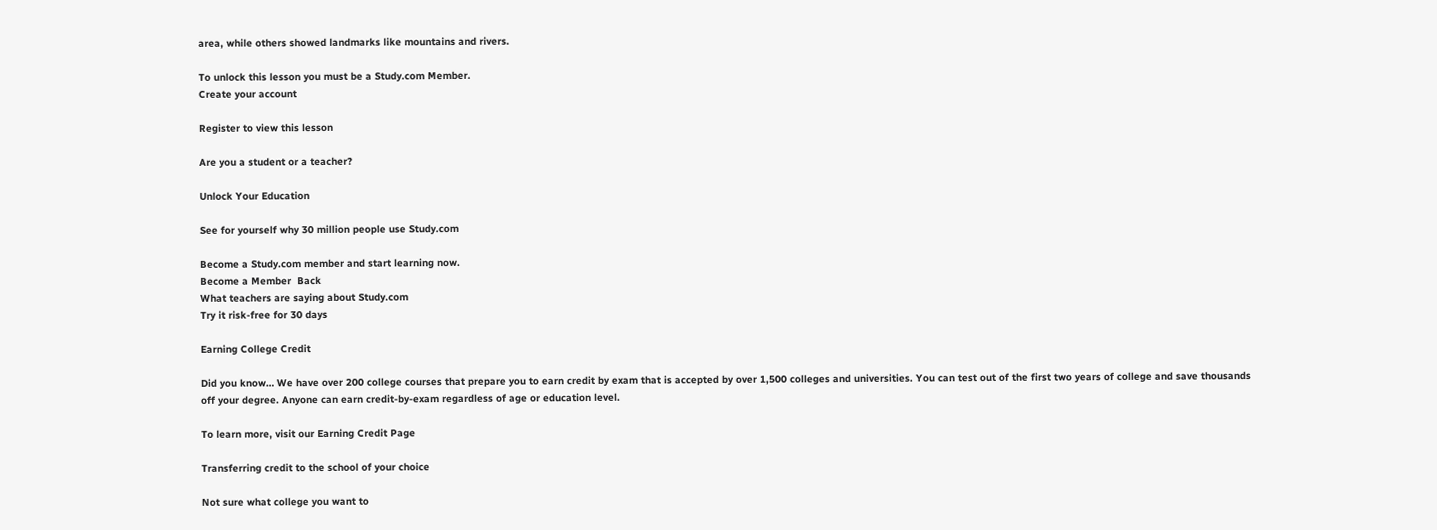area, while others showed landmarks like mountains and rivers.

To unlock this lesson you must be a Study.com Member.
Create your account

Register to view this lesson

Are you a student or a teacher?

Unlock Your Education

See for yourself why 30 million people use Study.com

Become a Study.com member and start learning now.
Become a Member  Back
What teachers are saying about Study.com
Try it risk-free for 30 days

Earning College Credit

Did you know… We have over 200 college courses that prepare you to earn credit by exam that is accepted by over 1,500 colleges and universities. You can test out of the first two years of college and save thousands off your degree. Anyone can earn credit-by-exam regardless of age or education level.

To learn more, visit our Earning Credit Page

Transferring credit to the school of your choice

Not sure what college you want to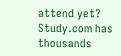attend yet? Study.com has thousands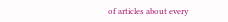of articles about every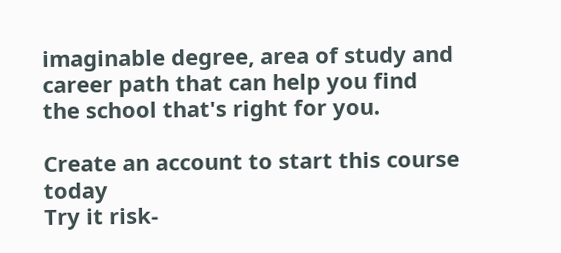imaginable degree, area of study and career path that can help you find the school that's right for you.

Create an account to start this course today
Try it risk-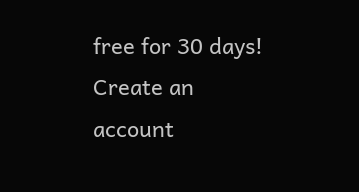free for 30 days!
Create an account